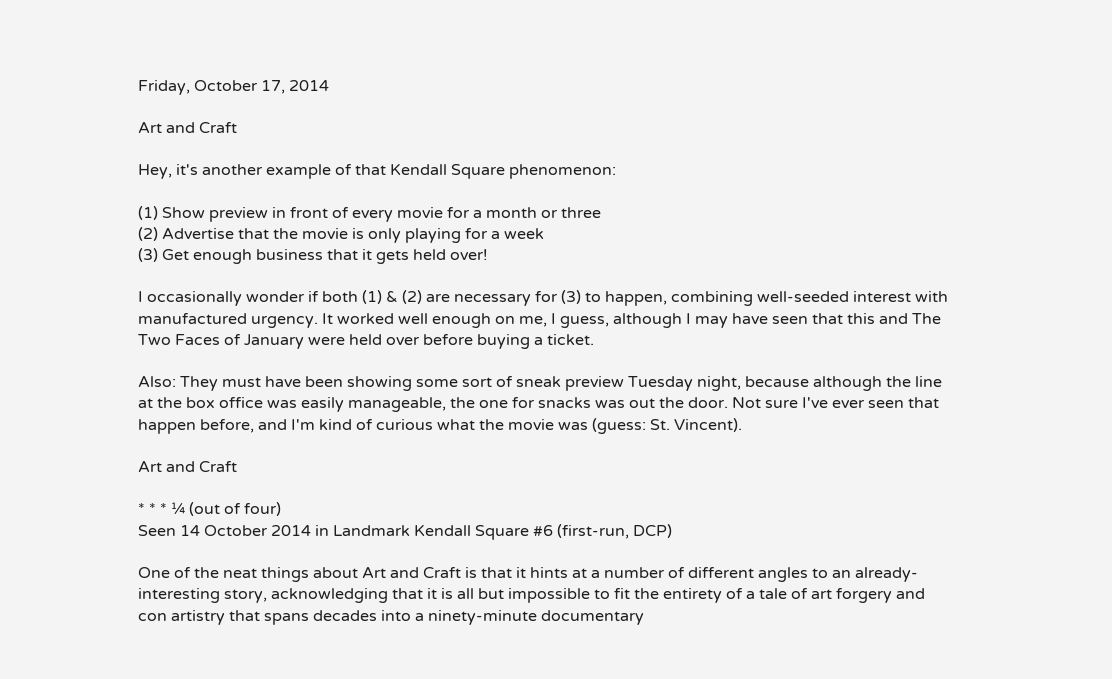Friday, October 17, 2014

Art and Craft

Hey, it's another example of that Kendall Square phenomenon:

(1) Show preview in front of every movie for a month or three
(2) Advertise that the movie is only playing for a week
(3) Get enough business that it gets held over!

I occasionally wonder if both (1) & (2) are necessary for (3) to happen, combining well-seeded interest with manufactured urgency. It worked well enough on me, I guess, although I may have seen that this and The Two Faces of January were held over before buying a ticket.

Also: They must have been showing some sort of sneak preview Tuesday night, because although the line at the box office was easily manageable, the one for snacks was out the door. Not sure I've ever seen that happen before, and I'm kind of curious what the movie was (guess: St. Vincent).

Art and Craft

* * * ¼ (out of four)
Seen 14 October 2014 in Landmark Kendall Square #6 (first-run, DCP)

One of the neat things about Art and Craft is that it hints at a number of different angles to an already-interesting story, acknowledging that it is all but impossible to fit the entirety of a tale of art forgery and con artistry that spans decades into a ninety-minute documentary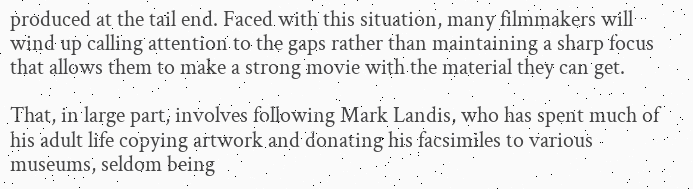produced at the tail end. Faced with this situation, many filmmakers will wind up calling attention to the gaps rather than maintaining a sharp focus that allows them to make a strong movie with the material they can get.

That, in large part, involves following Mark Landis, who has spent much of his adult life copying artwork and donating his facsimiles to various museums, seldom being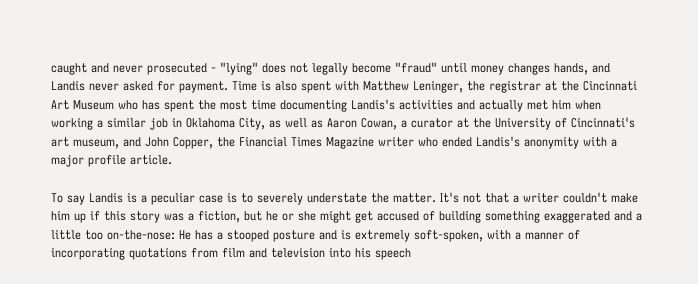caught and never prosecuted - "lying" does not legally become "fraud" until money changes hands, and Landis never asked for payment. Time is also spent with Matthew Leninger, the registrar at the Cincinnati Art Museum who has spent the most time documenting Landis's activities and actually met him when working a similar job in Oklahoma City, as well as Aaron Cowan, a curator at the University of Cincinnati's art museum, and John Copper, the Financial Times Magazine writer who ended Landis's anonymity with a major profile article.

To say Landis is a peculiar case is to severely understate the matter. It's not that a writer couldn't make him up if this story was a fiction, but he or she might get accused of building something exaggerated and a little too on-the-nose: He has a stooped posture and is extremely soft-spoken, with a manner of incorporating quotations from film and television into his speech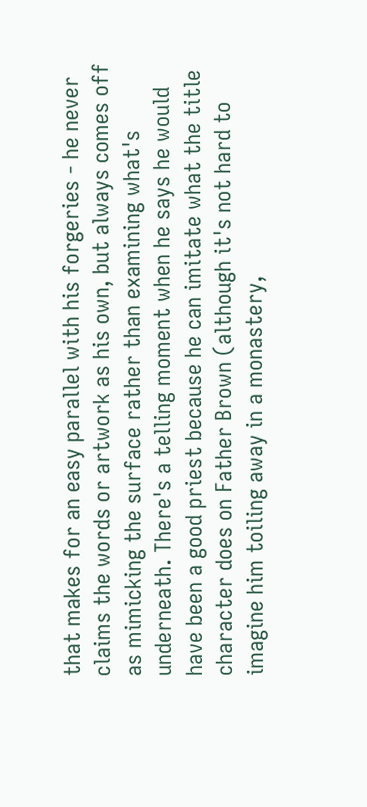that makes for an easy parallel with his forgeries - he never claims the words or artwork as his own, but always comes off as mimicking the surface rather than examining what's underneath. There's a telling moment when he says he would have been a good priest because he can imitate what the title character does on Father Brown (although it's not hard to imagine him toiling away in a monastery,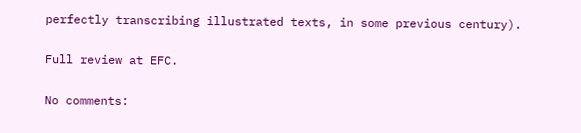perfectly transcribing illustrated texts, in some previous century).

Full review at EFC.

No comments: